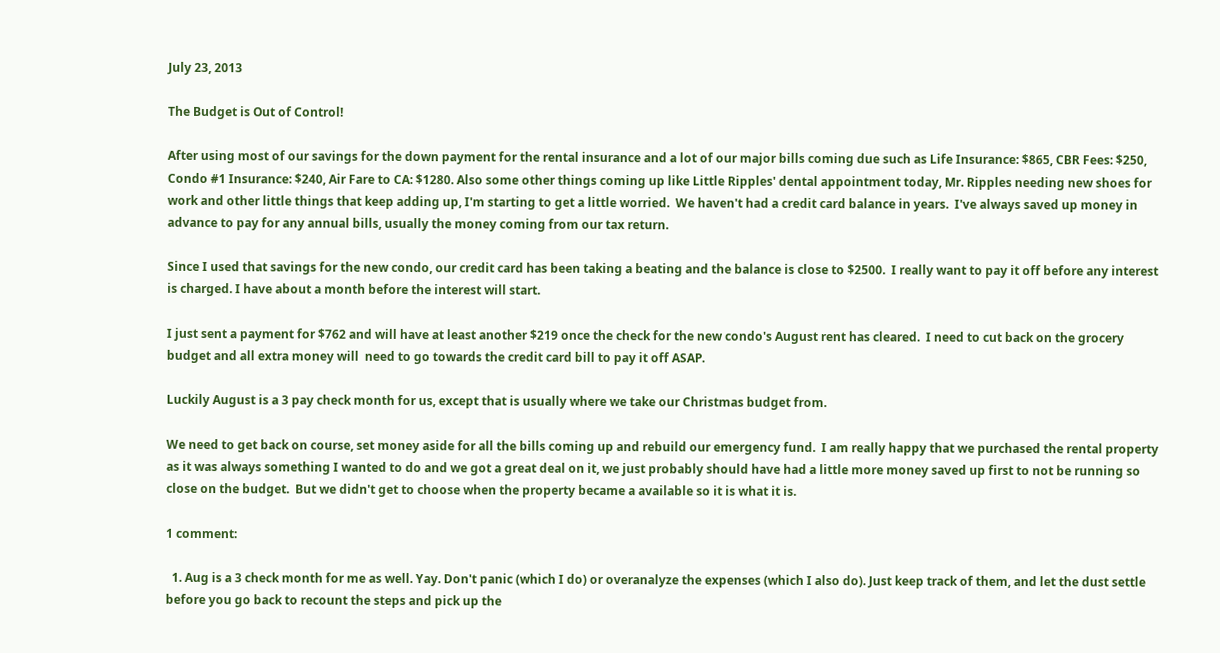July 23, 2013

The Budget is Out of Control!

After using most of our savings for the down payment for the rental insurance and a lot of our major bills coming due such as Life Insurance: $865, CBR Fees: $250, Condo #1 Insurance: $240, Air Fare to CA: $1280. Also some other things coming up like Little Ripples' dental appointment today, Mr. Ripples needing new shoes for work and other little things that keep adding up, I'm starting to get a little worried.  We haven't had a credit card balance in years.  I've always saved up money in advance to pay for any annual bills, usually the money coming from our tax return.

Since I used that savings for the new condo, our credit card has been taking a beating and the balance is close to $2500.  I really want to pay it off before any interest is charged. I have about a month before the interest will start.

I just sent a payment for $762 and will have at least another $219 once the check for the new condo's August rent has cleared.  I need to cut back on the grocery budget and all extra money will  need to go towards the credit card bill to pay it off ASAP.

Luckily August is a 3 pay check month for us, except that is usually where we take our Christmas budget from.

We need to get back on course, set money aside for all the bills coming up and rebuild our emergency fund.  I am really happy that we purchased the rental property as it was always something I wanted to do and we got a great deal on it, we just probably should have had a little more money saved up first to not be running so close on the budget.  But we didn't get to choose when the property became a available so it is what it is.

1 comment:

  1. Aug is a 3 check month for me as well. Yay. Don't panic (which I do) or overanalyze the expenses (which I also do). Just keep track of them, and let the dust settle before you go back to recount the steps and pick up the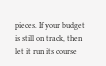pieces. If your budget is still on track, then let it run its course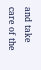and take care of the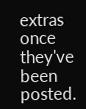extras once they've been posted.